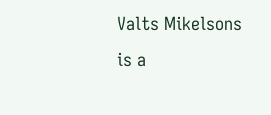Valts Mikelsons is a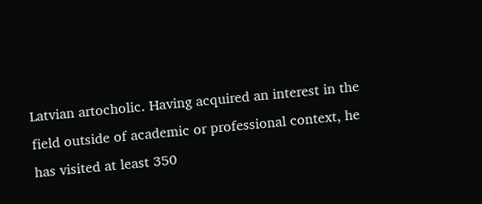Latvian artocholic. Having acquired an interest in the field outside of academic or professional context, he has visited at least 350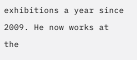exhibitions a year since 2009. He now works at the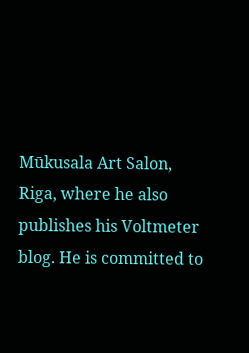Mūkusala Art Salon, Riga, where he also publishes his Voltmeter blog. He is committed to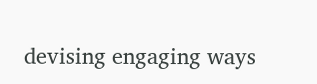devising engaging ways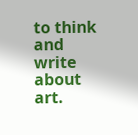to think and write about art.